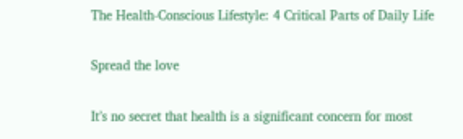The Health-Conscious Lifestyle: 4 Critical Parts of Daily Life

Spread the love

It’s no secret that health is a significant concern for most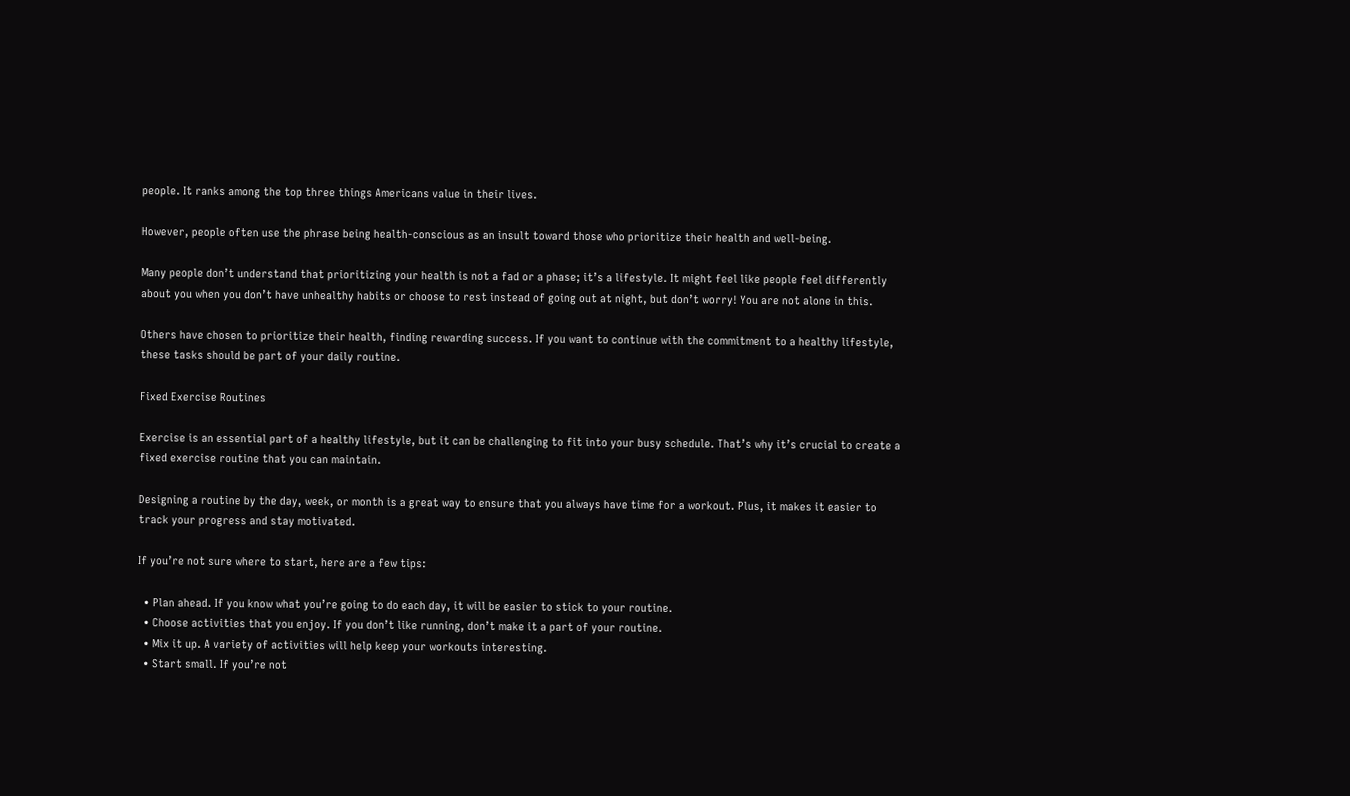people. It ranks among the top three things Americans value in their lives.

However, people often use the phrase being health-conscious as an insult toward those who prioritize their health and well-being.

Many people don’t understand that prioritizing your health is not a fad or a phase; it’s a lifestyle. It might feel like people feel differently about you when you don’t have unhealthy habits or choose to rest instead of going out at night, but don’t worry! You are not alone in this.

Others have chosen to prioritize their health, finding rewarding success. If you want to continue with the commitment to a healthy lifestyle, these tasks should be part of your daily routine.

Fixed Exercise Routines

Exercise is an essential part of a healthy lifestyle, but it can be challenging to fit into your busy schedule. That’s why it’s crucial to create a fixed exercise routine that you can maintain.

Designing a routine by the day, week, or month is a great way to ensure that you always have time for a workout. Plus, it makes it easier to track your progress and stay motivated.

If you’re not sure where to start, here are a few tips:

  • Plan ahead. If you know what you’re going to do each day, it will be easier to stick to your routine.
  • Choose activities that you enjoy. If you don’t like running, don’t make it a part of your routine.
  • Mix it up. A variety of activities will help keep your workouts interesting.
  • Start small. If you’re not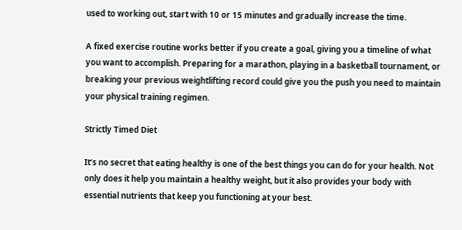used to working out, start with 10 or 15 minutes and gradually increase the time.

A fixed exercise routine works better if you create a goal, giving you a timeline of what you want to accomplish. Preparing for a marathon, playing in a basketball tournament, or breaking your previous weightlifting record could give you the push you need to maintain your physical training regimen.

Strictly Timed Diet

It’s no secret that eating healthy is one of the best things you can do for your health. Not only does it help you maintain a healthy weight, but it also provides your body with essential nutrients that keep you functioning at your best.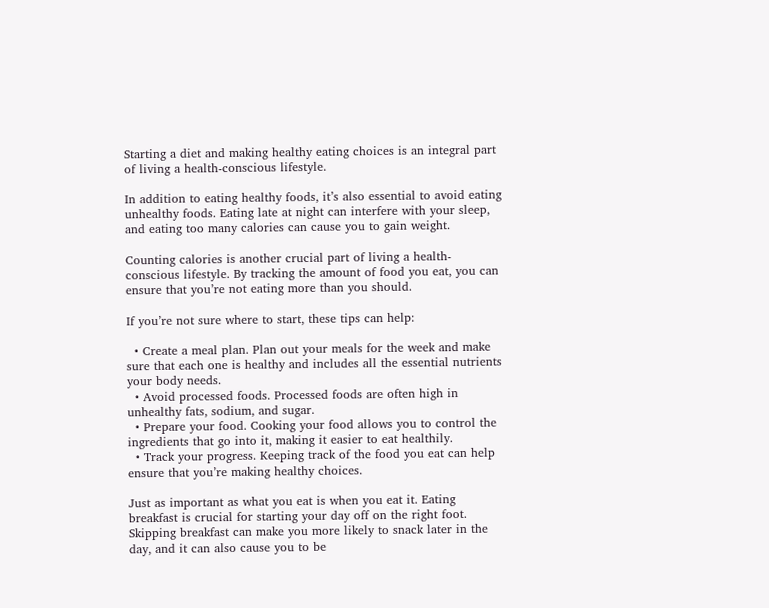Starting a diet and making healthy eating choices is an integral part of living a health-conscious lifestyle.

In addition to eating healthy foods, it’s also essential to avoid eating unhealthy foods. Eating late at night can interfere with your sleep, and eating too many calories can cause you to gain weight.

Counting calories is another crucial part of living a health-conscious lifestyle. By tracking the amount of food you eat, you can ensure that you’re not eating more than you should.

If you’re not sure where to start, these tips can help:

  • Create a meal plan. Plan out your meals for the week and make sure that each one is healthy and includes all the essential nutrients your body needs.
  • Avoid processed foods. Processed foods are often high in unhealthy fats, sodium, and sugar.
  • Prepare your food. Cooking your food allows you to control the ingredients that go into it, making it easier to eat healthily.
  • Track your progress. Keeping track of the food you eat can help ensure that you’re making healthy choices.

Just as important as what you eat is when you eat it. Eating breakfast is crucial for starting your day off on the right foot. Skipping breakfast can make you more likely to snack later in the day, and it can also cause you to be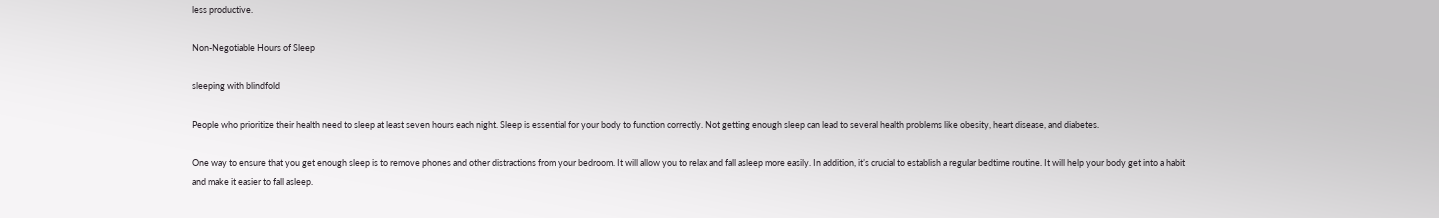less productive.

Non-Negotiable Hours of Sleep

sleeping with blindfold

People who prioritize their health need to sleep at least seven hours each night. Sleep is essential for your body to function correctly. Not getting enough sleep can lead to several health problems like obesity, heart disease, and diabetes.

One way to ensure that you get enough sleep is to remove phones and other distractions from your bedroom. It will allow you to relax and fall asleep more easily. In addition, it’s crucial to establish a regular bedtime routine. It will help your body get into a habit and make it easier to fall asleep.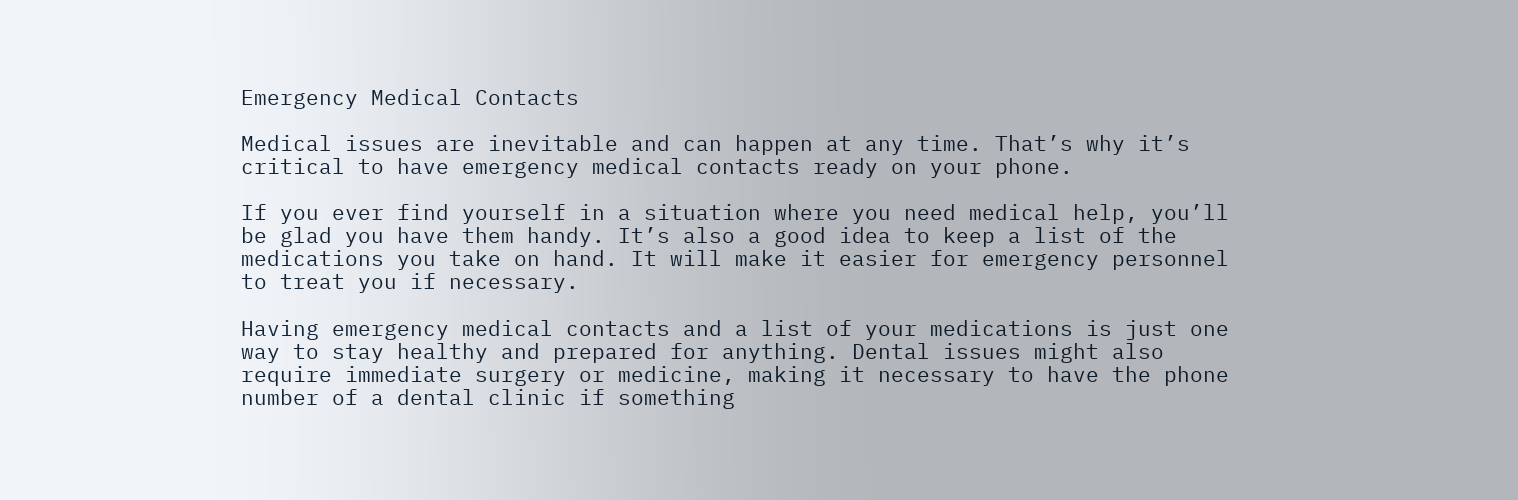Emergency Medical Contacts

Medical issues are inevitable and can happen at any time. That’s why it’s critical to have emergency medical contacts ready on your phone.

If you ever find yourself in a situation where you need medical help, you’ll be glad you have them handy. It’s also a good idea to keep a list of the medications you take on hand. It will make it easier for emergency personnel to treat you if necessary.

Having emergency medical contacts and a list of your medications is just one way to stay healthy and prepared for anything. Dental issues might also require immediate surgery or medicine, making it necessary to have the phone number of a dental clinic if something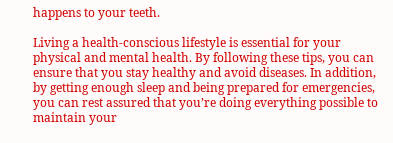happens to your teeth.

Living a health-conscious lifestyle is essential for your physical and mental health. By following these tips, you can ensure that you stay healthy and avoid diseases. In addition, by getting enough sleep and being prepared for emergencies, you can rest assured that you’re doing everything possible to maintain your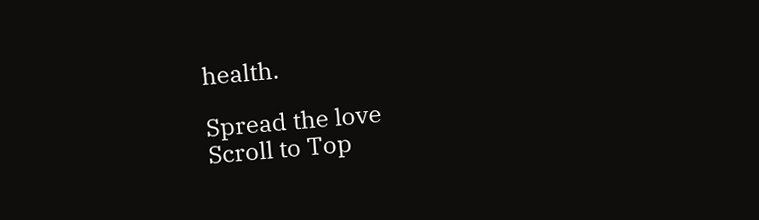health.

Spread the love
Scroll to Top